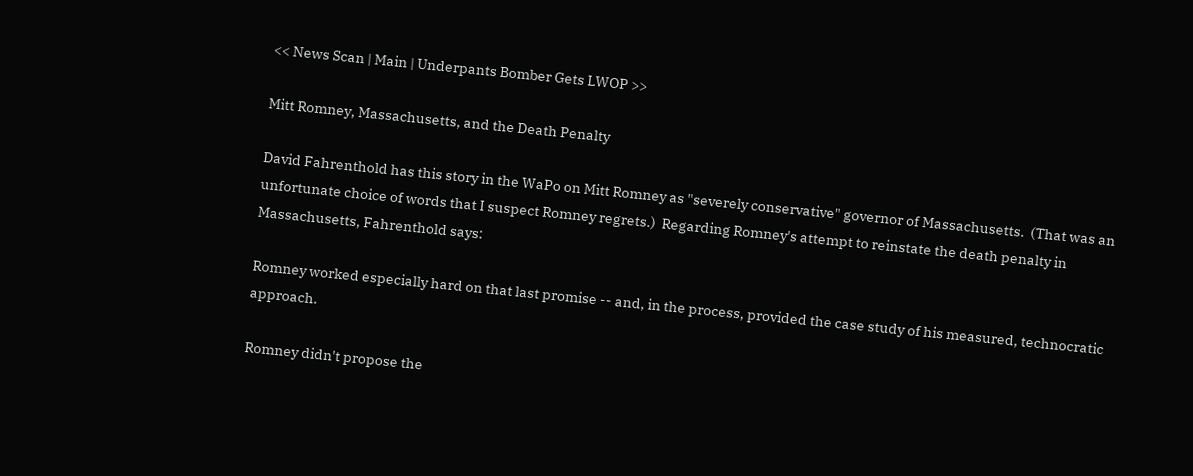<< News Scan | Main | Underpants Bomber Gets LWOP >>

Mitt Romney, Massachusetts, and the Death Penalty

David Fahrenthold has this story in the WaPo on Mitt Romney as "severely conservative" governor of Massachusetts.  (That was an unfortunate choice of words that I suspect Romney regrets.)  Regarding Romney's attempt to reinstate the death penalty in Massachusetts, Fahrenthold says:

Romney worked especially hard on that last promise -- and, in the process, provided the case study of his measured, technocratic approach.

Romney didn't propose the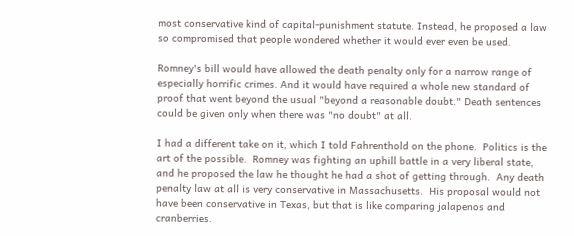most conservative kind of capital-punishment statute. Instead, he proposed a law so compromised that people wondered whether it would ever even be used.

Romney's bill would have allowed the death penalty only for a narrow range of especially horrific crimes. And it would have required a whole new standard of proof that went beyond the usual "beyond a reasonable doubt." Death sentences could be given only when there was "no doubt" at all.

I had a different take on it, which I told Fahrenthold on the phone.  Politics is the art of the possible.  Romney was fighting an uphill battle in a very liberal state, and he proposed the law he thought he had a shot of getting through.  Any death penalty law at all is very conservative in Massachusetts.  His proposal would not have been conservative in Texas, but that is like comparing jalapenos and cranberries.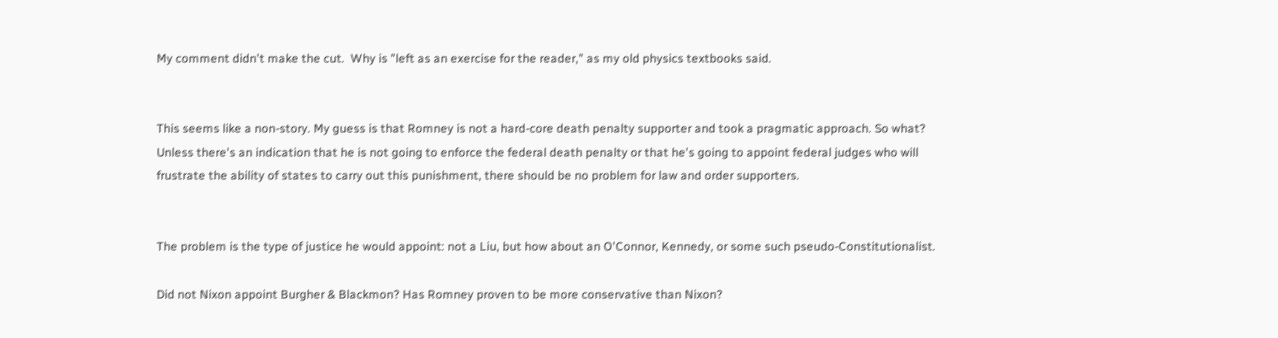My comment didn't make the cut.  Why is "left as an exercise for the reader," as my old physics textbooks said.


This seems like a non-story. My guess is that Romney is not a hard-core death penalty supporter and took a pragmatic approach. So what? Unless there's an indication that he is not going to enforce the federal death penalty or that he's going to appoint federal judges who will frustrate the ability of states to carry out this punishment, there should be no problem for law and order supporters.


The problem is the type of justice he would appoint: not a Liu, but how about an O'Connor, Kennedy, or some such pseudo-Constitutionalist.

Did not Nixon appoint Burgher & Blackmon? Has Romney proven to be more conservative than Nixon?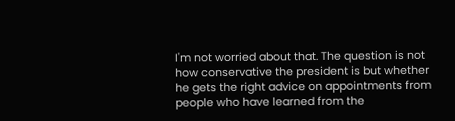I'm not worried about that. The question is not how conservative the president is but whether he gets the right advice on appointments from people who have learned from the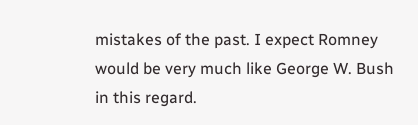mistakes of the past. I expect Romney would be very much like George W. Bush in this regard.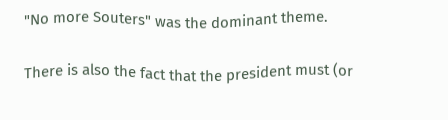"No more Souters" was the dominant theme.

There is also the fact that the president must (or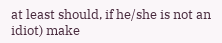at least should, if he/she is not an idiot) make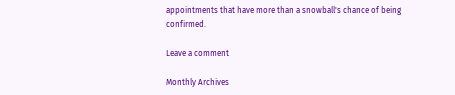appointments that have more than a snowball's chance of being confirmed.

Leave a comment

Monthly Archives